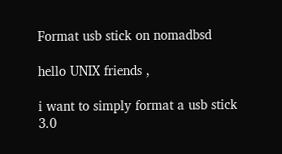Format usb stick on nomadbsd

hello UNIX friends ,

i want to simply format a usb stick 3.0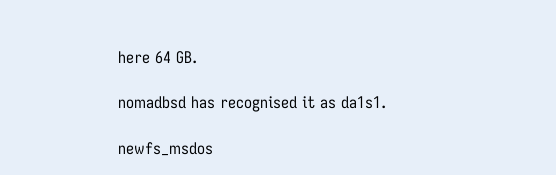here 64 GB.

nomadbsd has recognised it as da1s1.

newfs_msdos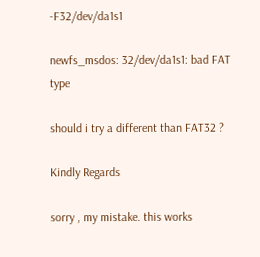-F32/dev/da1s1

newfs_msdos: 32/dev/da1s1: bad FAT type

should i try a different than FAT32 ?

Kindly Regards

sorry , my mistake. this works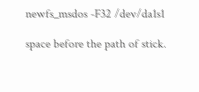newfs_msdos -F32 /dev/da1s1

space before the path of stick.